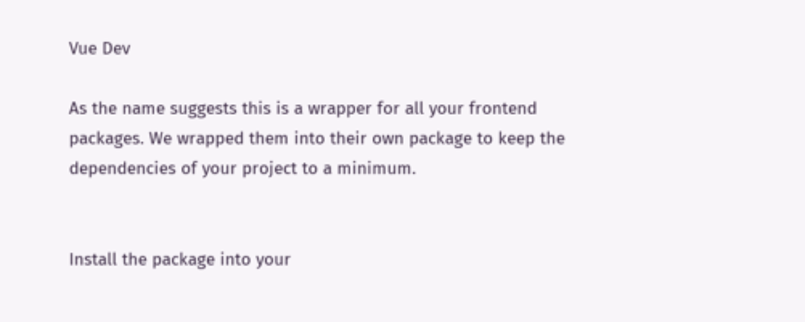Vue Dev

As the name suggests this is a wrapper for all your frontend packages. We wrapped them into their own package to keep the dependencies of your project to a minimum.


Install the package into your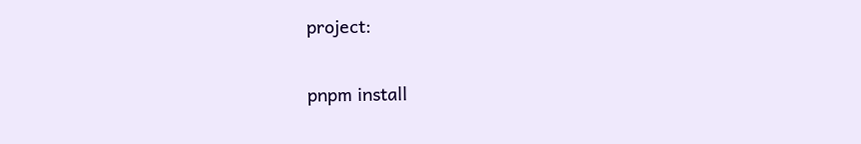project:

pnpm install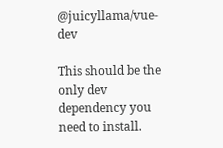@juicyllama/vue-dev

This should be the only dev dependency you need to install.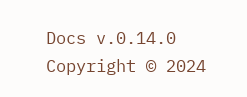Docs v.0.14.0 Copyright © 2024